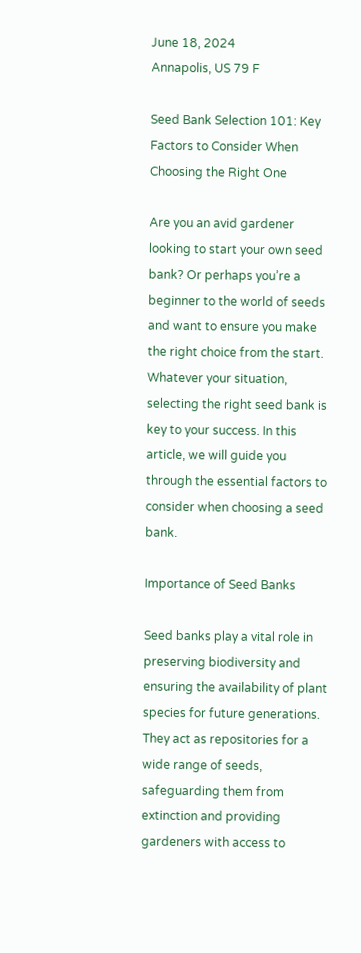June 18, 2024
Annapolis, US 79 F

Seed Bank Selection 101: Key Factors to Consider When Choosing the Right One

Are you an avid gardener looking to start your own seed bank? Or perhaps you’re a beginner to the world of seeds and want to ensure you make the right choice from the start. Whatever your situation, selecting the right seed bank is key to your success. In this article, we will guide you through the essential factors to consider when choosing a seed bank.

Importance of Seed Banks

Seed banks play a vital role in preserving biodiversity and ensuring the availability of plant species for future generations. They act as repositories for a wide range of seeds, safeguarding them from extinction and providing gardeners with access to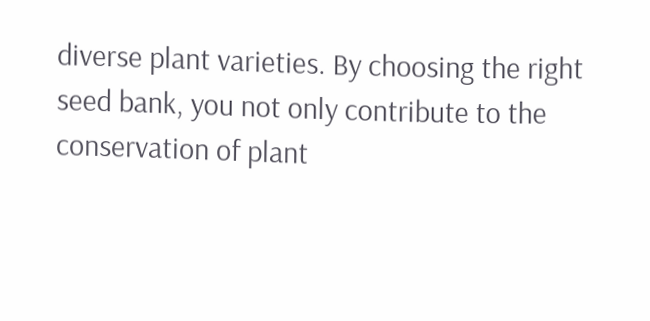diverse plant varieties. By choosing the right seed bank, you not only contribute to the conservation of plant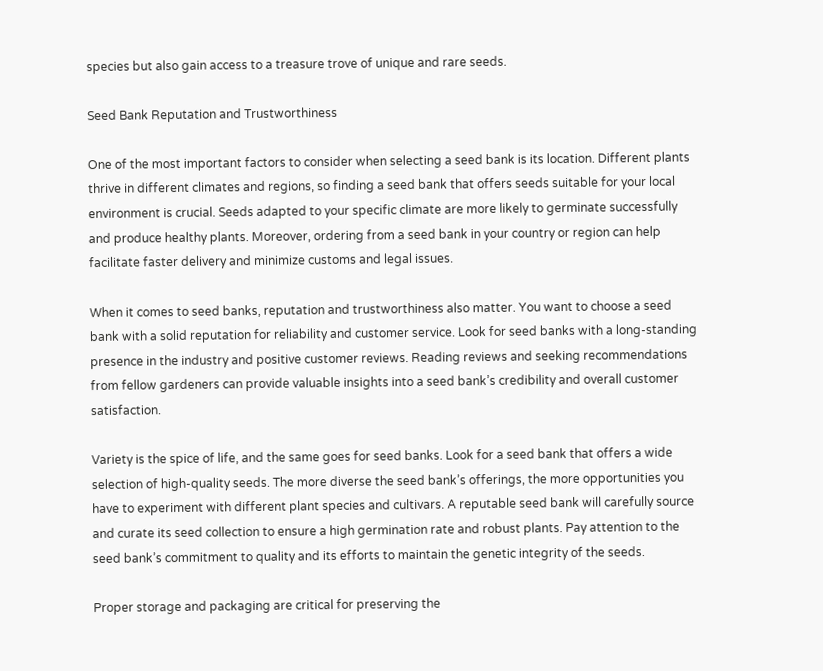species but also gain access to a treasure trove of unique and rare seeds.

Seed Bank Reputation and Trustworthiness

One of the most important factors to consider when selecting a seed bank is its location. Different plants thrive in different climates and regions, so finding a seed bank that offers seeds suitable for your local environment is crucial. Seeds adapted to your specific climate are more likely to germinate successfully and produce healthy plants. Moreover, ordering from a seed bank in your country or region can help facilitate faster delivery and minimize customs and legal issues.

When it comes to seed banks, reputation and trustworthiness also matter. You want to choose a seed bank with a solid reputation for reliability and customer service. Look for seed banks with a long-standing presence in the industry and positive customer reviews. Reading reviews and seeking recommendations from fellow gardeners can provide valuable insights into a seed bank’s credibility and overall customer satisfaction.

Variety is the spice of life, and the same goes for seed banks. Look for a seed bank that offers a wide selection of high-quality seeds. The more diverse the seed bank’s offerings, the more opportunities you have to experiment with different plant species and cultivars. A reputable seed bank will carefully source and curate its seed collection to ensure a high germination rate and robust plants. Pay attention to the seed bank’s commitment to quality and its efforts to maintain the genetic integrity of the seeds.

Proper storage and packaging are critical for preserving the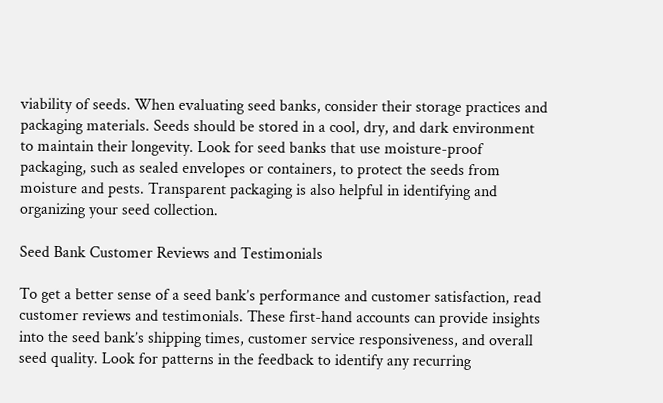viability of seeds. When evaluating seed banks, consider their storage practices and packaging materials. Seeds should be stored in a cool, dry, and dark environment to maintain their longevity. Look for seed banks that use moisture-proof packaging, such as sealed envelopes or containers, to protect the seeds from moisture and pests. Transparent packaging is also helpful in identifying and organizing your seed collection.

Seed Bank Customer Reviews and Testimonials

To get a better sense of a seed bank’s performance and customer satisfaction, read customer reviews and testimonials. These first-hand accounts can provide insights into the seed bank’s shipping times, customer service responsiveness, and overall seed quality. Look for patterns in the feedback to identify any recurring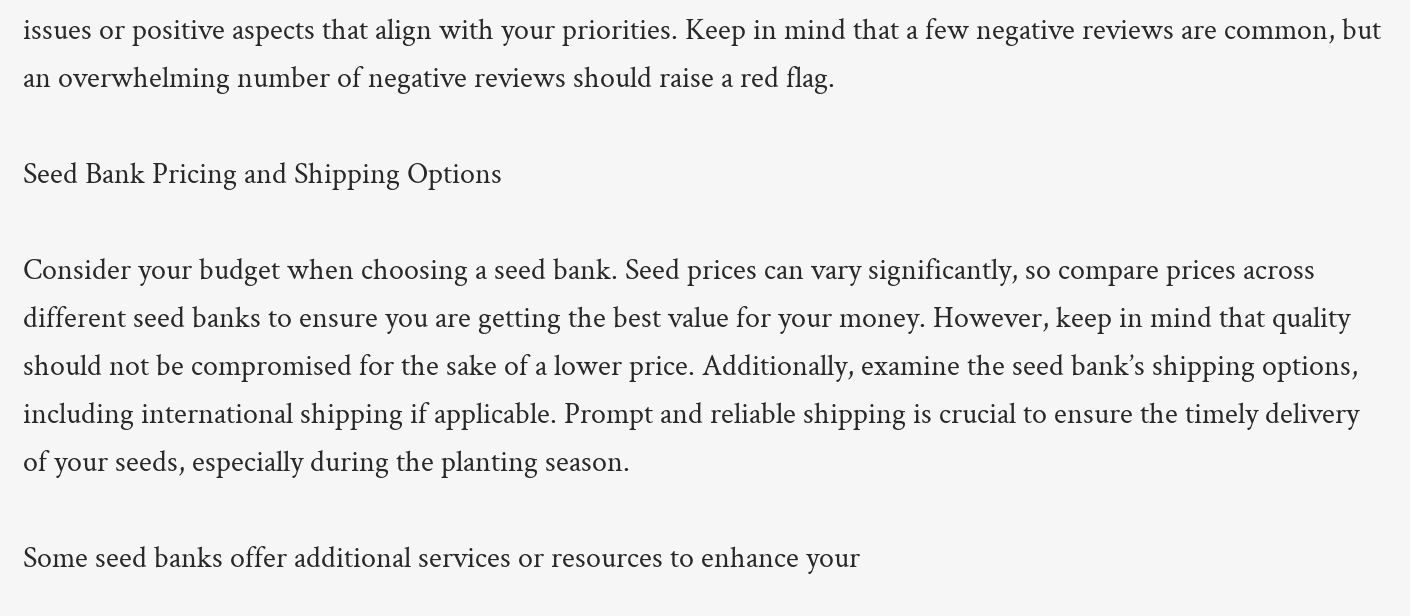issues or positive aspects that align with your priorities. Keep in mind that a few negative reviews are common, but an overwhelming number of negative reviews should raise a red flag.

Seed Bank Pricing and Shipping Options

Consider your budget when choosing a seed bank. Seed prices can vary significantly, so compare prices across different seed banks to ensure you are getting the best value for your money. However, keep in mind that quality should not be compromised for the sake of a lower price. Additionally, examine the seed bank’s shipping options, including international shipping if applicable. Prompt and reliable shipping is crucial to ensure the timely delivery of your seeds, especially during the planting season.

Some seed banks offer additional services or resources to enhance your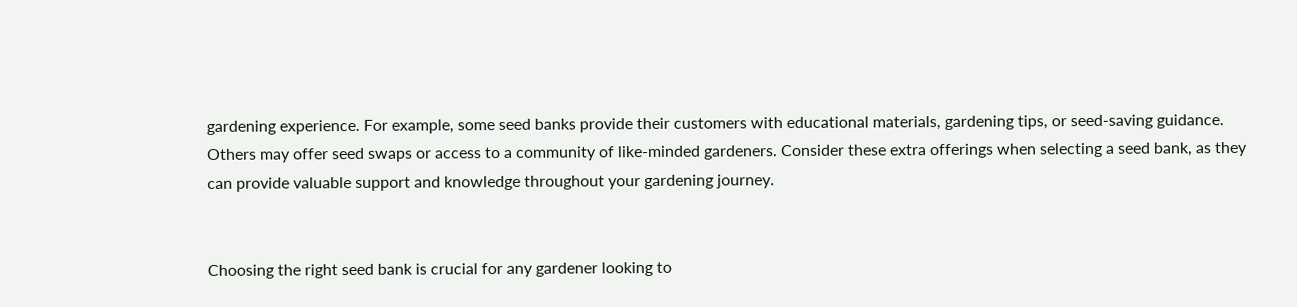gardening experience. For example, some seed banks provide their customers with educational materials, gardening tips, or seed-saving guidance. Others may offer seed swaps or access to a community of like-minded gardeners. Consider these extra offerings when selecting a seed bank, as they can provide valuable support and knowledge throughout your gardening journey.


Choosing the right seed bank is crucial for any gardener looking to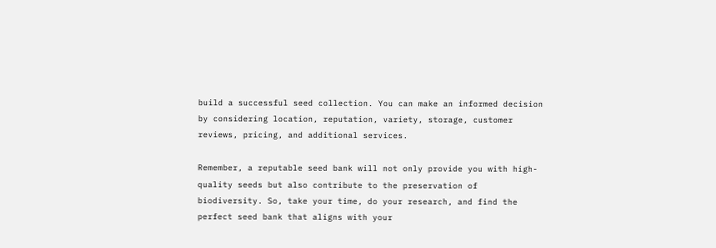build a successful seed collection. You can make an informed decision by considering location, reputation, variety, storage, customer reviews, pricing, and additional services.

Remember, a reputable seed bank will not only provide you with high-quality seeds but also contribute to the preservation of biodiversity. So, take your time, do your research, and find the perfect seed bank that aligns with your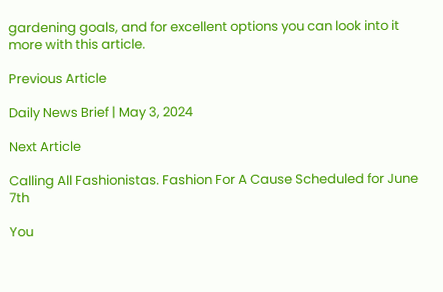gardening goals, and for excellent options you can look into it more with this article.

Previous Article

Daily News Brief | May 3, 2024

Next Article

Calling All Fashionistas. Fashion For A Cause Scheduled for June 7th

You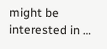might be interested in …